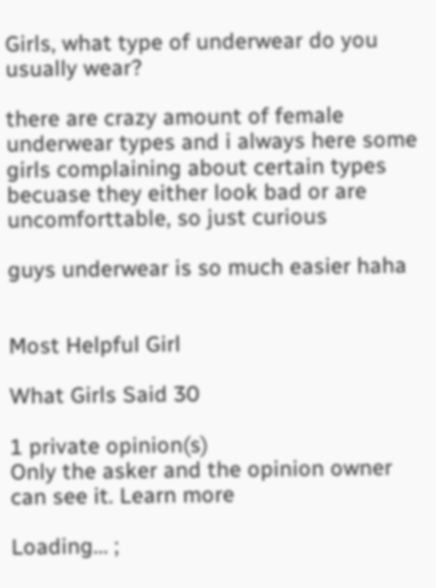Girls, what type of underwear do you usually wear?

there are crazy amount of female underwear types and i always here some girls complaining about certain types becuase they either look bad or are uncomforttable, so just curious

guys underwear is so much easier haha


Most Helpful Girl

What Girls Said 30

1 private opinion(s)
Only the asker and the opinion owner can see it. Learn more

Loading... ;